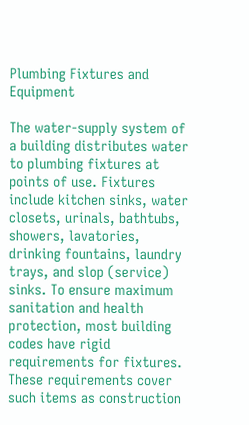Plumbing Fixtures and Equipment

The water-supply system of a building distributes water to plumbing fixtures at points of use. Fixtures include kitchen sinks, water closets, urinals, bathtubs, showers, lavatories, drinking fountains, laundry trays, and slop (service) sinks. To ensure maximum sanitation and health protection, most building codes have rigid requirements for fixtures. These requirements cover such items as construction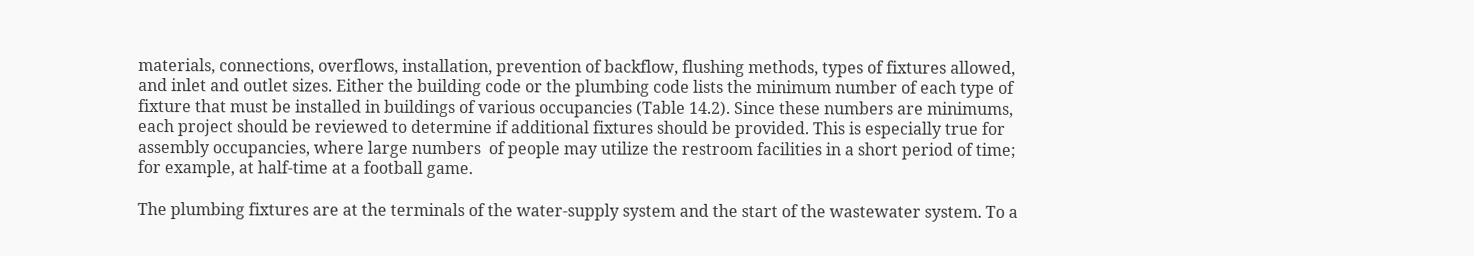materials, connections, overflows, installation, prevention of backflow, flushing methods, types of fixtures allowed, and inlet and outlet sizes. Either the building code or the plumbing code lists the minimum number of each type of fixture that must be installed in buildings of various occupancies (Table 14.2). Since these numbers are minimums, each project should be reviewed to determine if additional fixtures should be provided. This is especially true for assembly occupancies, where large numbers  of people may utilize the restroom facilities in a short period of time; for example, at half-time at a football game.

The plumbing fixtures are at the terminals of the water-supply system and the start of the wastewater system. To a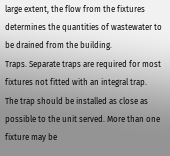large extent, the flow from the fixtures determines the quantities of wastewater to be drained from the building.
Traps. Separate traps are required for most fixtures not fitted with an integral trap.
The trap should be installed as close as possible to the unit served. More than one fixture may be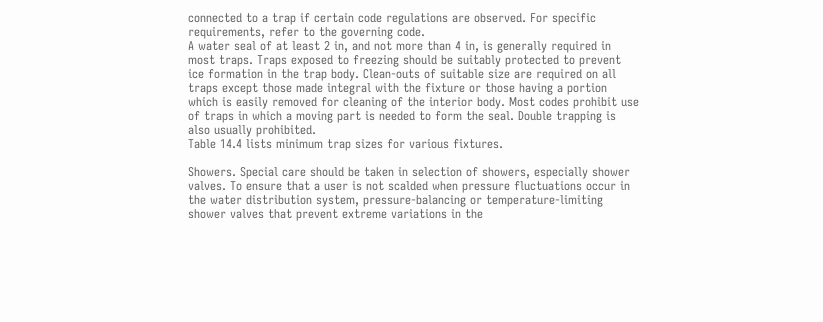connected to a trap if certain code regulations are observed. For specific requirements, refer to the governing code.
A water seal of at least 2 in, and not more than 4 in, is generally required in most traps. Traps exposed to freezing should be suitably protected to prevent ice formation in the trap body. Clean-outs of suitable size are required on all traps except those made integral with the fixture or those having a portion which is easily removed for cleaning of the interior body. Most codes prohibit use of traps in which a moving part is needed to form the seal. Double trapping is also usually prohibited.
Table 14.4 lists minimum trap sizes for various fixtures.

Showers. Special care should be taken in selection of showers, especially shower valves. To ensure that a user is not scalded when pressure fluctuations occur in the water distribution system, pressure-balancing or temperature-limiting shower valves that prevent extreme variations in the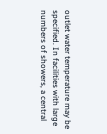outlet water temperature may be specified. In facilities with large numbers of showers, a central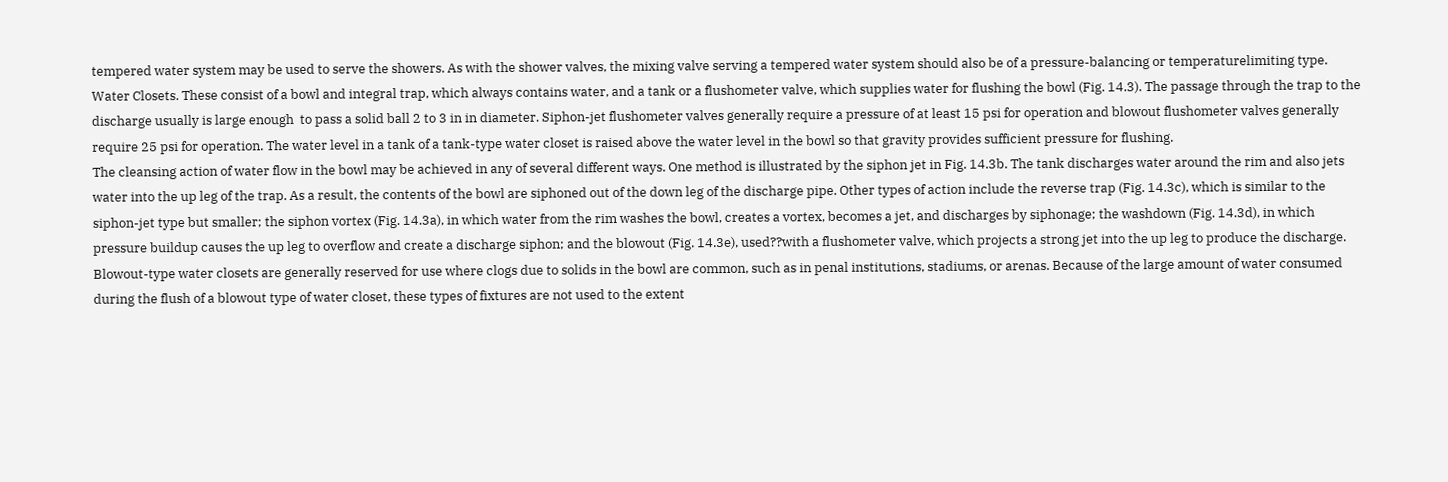tempered water system may be used to serve the showers. As with the shower valves, the mixing valve serving a tempered water system should also be of a pressure-balancing or temperaturelimiting type.
Water Closets. These consist of a bowl and integral trap, which always contains water, and a tank or a flushometer valve, which supplies water for flushing the bowl (Fig. 14.3). The passage through the trap to the discharge usually is large enough  to pass a solid ball 2 to 3 in in diameter. Siphon-jet flushometer valves generally require a pressure of at least 15 psi for operation and blowout flushometer valves generally require 25 psi for operation. The water level in a tank of a tank-type water closet is raised above the water level in the bowl so that gravity provides sufficient pressure for flushing.
The cleansing action of water flow in the bowl may be achieved in any of several different ways. One method is illustrated by the siphon jet in Fig. 14.3b. The tank discharges water around the rim and also jets water into the up leg of the trap. As a result, the contents of the bowl are siphoned out of the down leg of the discharge pipe. Other types of action include the reverse trap (Fig. 14.3c), which is similar to the siphon-jet type but smaller; the siphon vortex (Fig. 14.3a), in which water from the rim washes the bowl, creates a vortex, becomes a jet, and discharges by siphonage; the washdown (Fig. 14.3d), in which pressure buildup causes the up leg to overflow and create a discharge siphon; and the blowout (Fig. 14.3e), used??with a flushometer valve, which projects a strong jet into the up leg to produce the discharge. Blowout-type water closets are generally reserved for use where clogs due to solids in the bowl are common, such as in penal institutions, stadiums, or arenas. Because of the large amount of water consumed during the flush of a blowout type of water closet, these types of fixtures are not used to the extent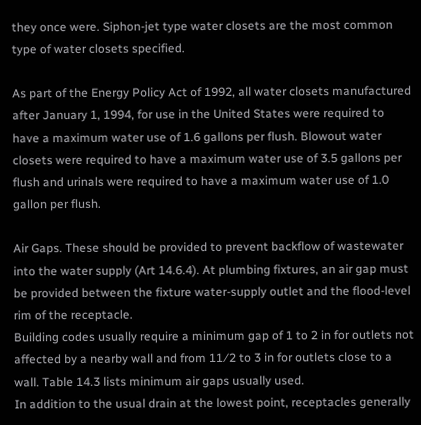they once were. Siphon-jet type water closets are the most common type of water closets specified.

As part of the Energy Policy Act of 1992, all water closets manufactured after January 1, 1994, for use in the United States were required to have a maximum water use of 1.6 gallons per flush. Blowout water closets were required to have a maximum water use of 3.5 gallons per flush and urinals were required to have a maximum water use of 1.0 gallon per flush.

Air Gaps. These should be provided to prevent backflow of wastewater into the water supply (Art 14.6.4). At plumbing fixtures, an air gap must be provided between the fixture water-supply outlet and the flood-level rim of the receptacle.
Building codes usually require a minimum gap of 1 to 2 in for outlets not affected by a nearby wall and from 11⁄2 to 3 in for outlets close to a wall. Table 14.3 lists minimum air gaps usually used.
In addition to the usual drain at the lowest point, receptacles generally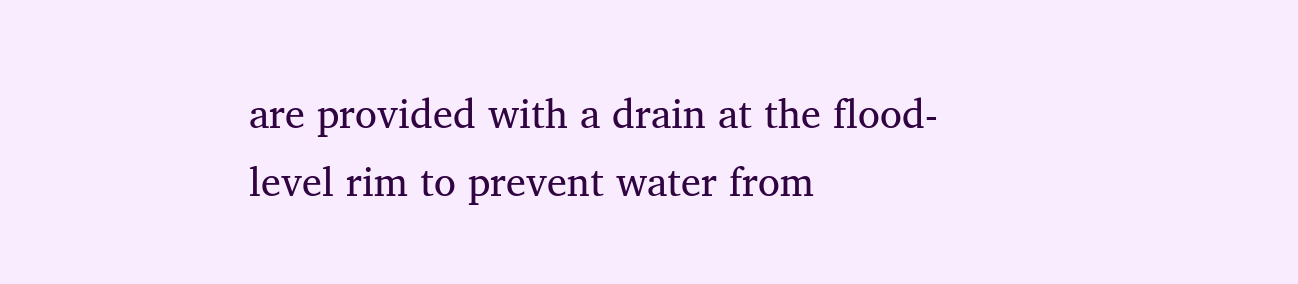are provided with a drain at the flood-level rim to prevent water from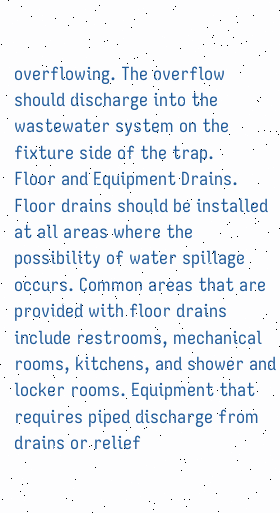overflowing. The overflow should discharge into the wastewater system on the fixture side of the trap.
Floor and Equipment Drains. Floor drains should be installed at all areas where the possibility of water spillage occurs. Common areas that are provided with floor drains include restrooms, mechanical rooms, kitchens, and shower and locker rooms. Equipment that requires piped discharge from drains or relief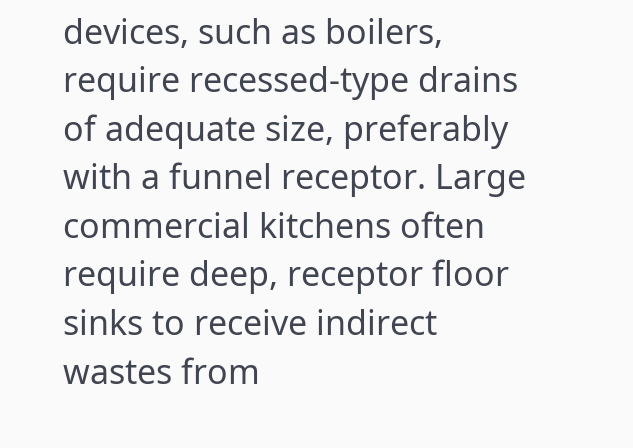devices, such as boilers, require recessed-type drains of adequate size, preferably with a funnel receptor. Large commercial kitchens often require deep, receptor floor sinks to receive indirect wastes from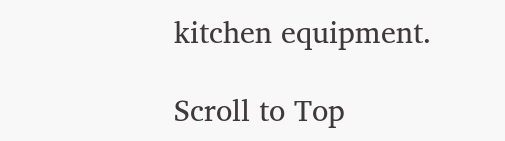kitchen equipment.

Scroll to Top